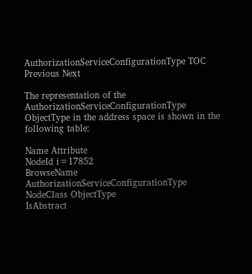AuthorizationServiceConfigurationType TOC Previous Next

The representation of the AuthorizationServiceConfigurationType ObjectType in the address space is shown in the following table:

Name Attribute
NodeId i=17852
BrowseName AuthorizationServiceConfigurationType
NodeClass ObjectType
IsAbstract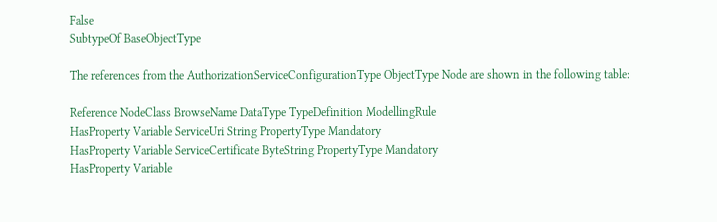False
SubtypeOf BaseObjectType

The references from the AuthorizationServiceConfigurationType ObjectType Node are shown in the following table:

Reference NodeClass BrowseName DataType TypeDefinition ModellingRule
HasProperty Variable ServiceUri String PropertyType Mandatory
HasProperty Variable ServiceCertificate ByteString PropertyType Mandatory
HasProperty Variable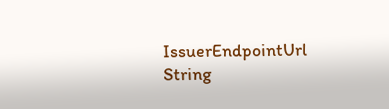IssuerEndpointUrl String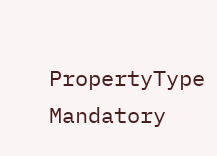PropertyType Mandatory